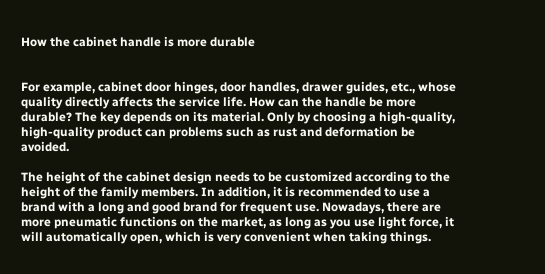How the cabinet handle is more durable


For example, cabinet door hinges, door handles, drawer guides, etc., whose quality directly affects the service life. How can the handle be more durable? The key depends on its material. Only by choosing a high-quality, high-quality product can problems such as rust and deformation be avoided.

The height of the cabinet design needs to be customized according to the height of the family members. In addition, it is recommended to use a brand with a long and good brand for frequent use. Nowadays, there are more pneumatic functions on the market, as long as you use light force, it will automatically open, which is very convenient when taking things.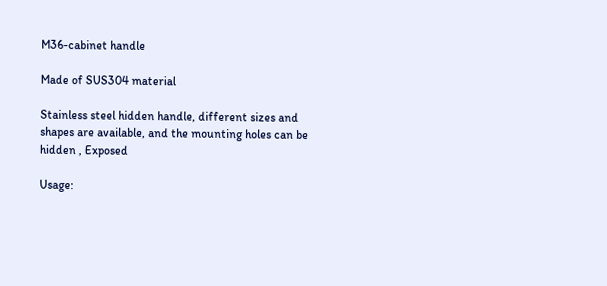M36-cabinet handle

Made of SUS304 material

Stainless steel hidden handle, different sizes and shapes are available, and the mounting holes can be hidden , Exposed

Usage: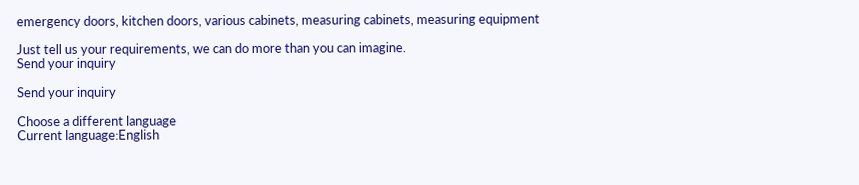emergency doors, kitchen doors, various cabinets, measuring cabinets, measuring equipment

Just tell us your requirements, we can do more than you can imagine.
Send your inquiry

Send your inquiry

Choose a different language
Current language:English